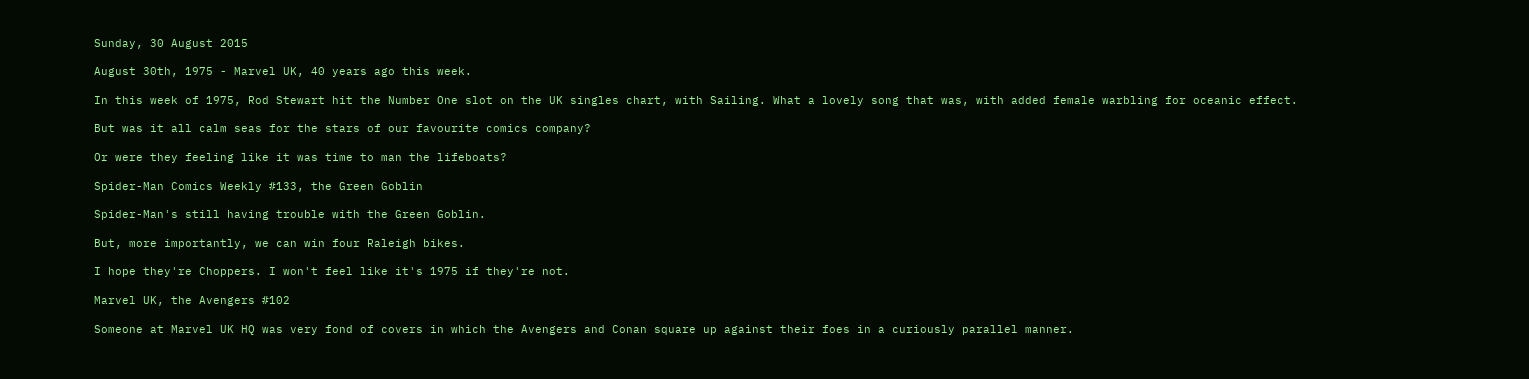Sunday, 30 August 2015

August 30th, 1975 - Marvel UK, 40 years ago this week.

In this week of 1975, Rod Stewart hit the Number One slot on the UK singles chart, with Sailing. What a lovely song that was, with added female warbling for oceanic effect.

But was it all calm seas for the stars of our favourite comics company?

Or were they feeling like it was time to man the lifeboats?

Spider-Man Comics Weekly #133, the Green Goblin

Spider-Man's still having trouble with the Green Goblin.

But, more importantly, we can win four Raleigh bikes.

I hope they're Choppers. I won't feel like it's 1975 if they're not.

Marvel UK, the Avengers #102

Someone at Marvel UK HQ was very fond of covers in which the Avengers and Conan square up against their foes in a curiously parallel manner.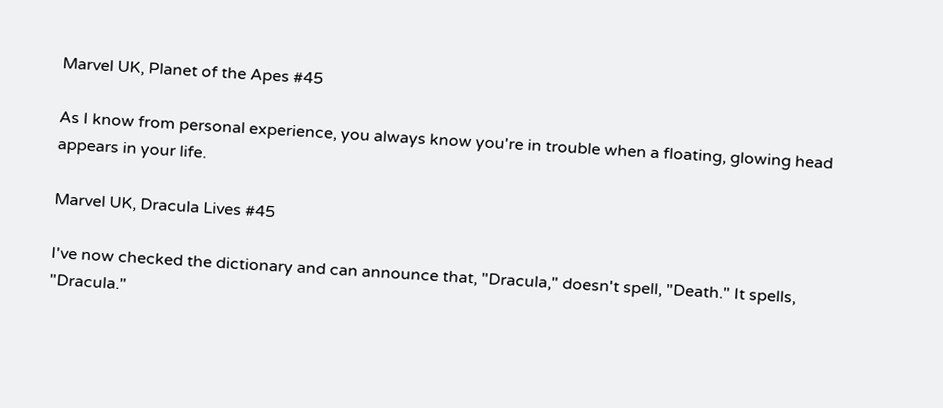Marvel UK, Planet of the Apes #45

As I know from personal experience, you always know you're in trouble when a floating, glowing head appears in your life.

Marvel UK, Dracula Lives #45

I've now checked the dictionary and can announce that, "Dracula," doesn't spell, "Death." It spells, "Dracula."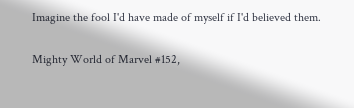Imagine the fool I'd have made of myself if I'd believed them.

Mighty World of Marvel #152,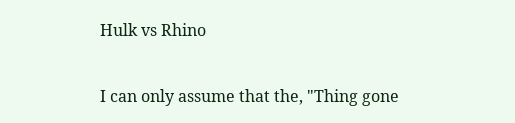Hulk vs Rhino

I can only assume that the, "Thing gone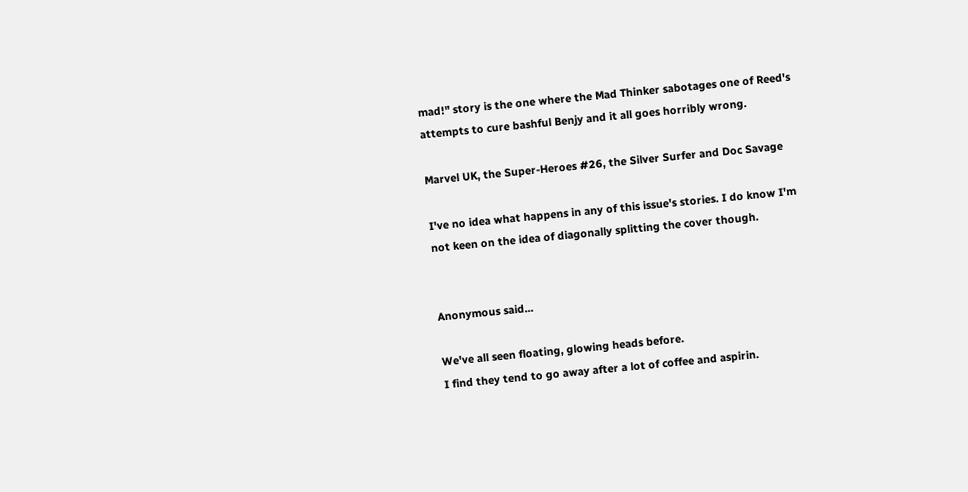mad!" story is the one where the Mad Thinker sabotages one of Reed's attempts to cure bashful Benjy and it all goes horribly wrong.

Marvel UK, the Super-Heroes #26, the Silver Surfer and Doc Savage

I've no idea what happens in any of this issue's stories. I do know I'm not keen on the idea of diagonally splitting the cover though.


Anonymous said...

We've all seen floating, glowing heads before.
I find they tend to go away after a lot of coffee and aspirin.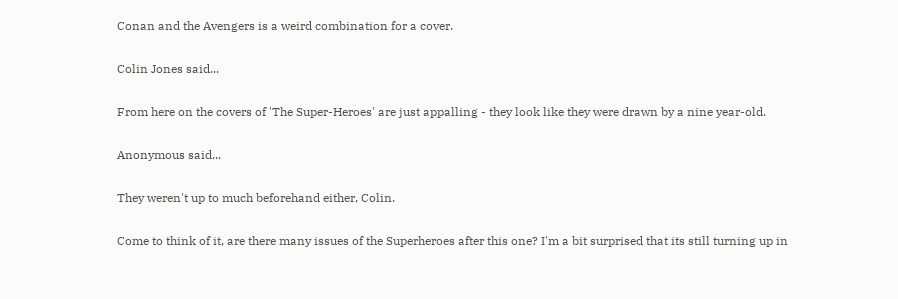Conan and the Avengers is a weird combination for a cover.

Colin Jones said...

From here on the covers of 'The Super-Heroes' are just appalling - they look like they were drawn by a nine year-old.

Anonymous said...

They weren't up to much beforehand either, Colin.

Come to think of it, are there many issues of the Superheroes after this one? I'm a bit surprised that its still turning up in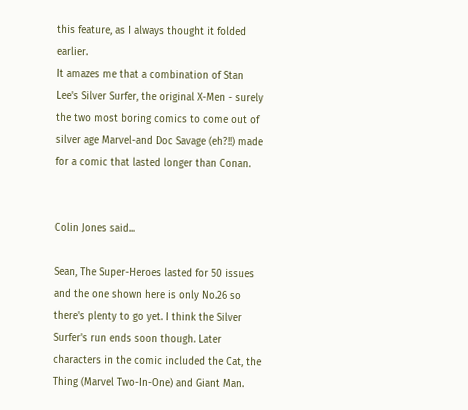this feature, as I always thought it folded earlier.
It amazes me that a combination of Stan Lee's Silver Surfer, the original X-Men - surely the two most boring comics to come out of silver age Marvel-and Doc Savage (eh?!!) made for a comic that lasted longer than Conan.


Colin Jones said...

Sean, The Super-Heroes lasted for 50 issues and the one shown here is only No.26 so there's plenty to go yet. I think the Silver Surfer's run ends soon though. Later characters in the comic included the Cat, the Thing (Marvel Two-In-One) and Giant Man.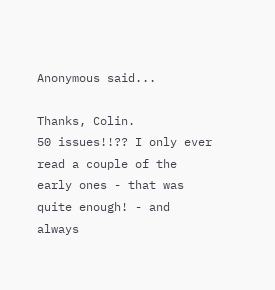Anonymous said...

Thanks, Colin.
50 issues!!?? I only ever read a couple of the early ones - that was quite enough! - and always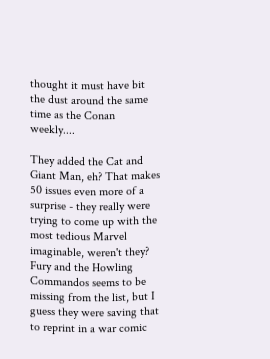thought it must have bit the dust around the same time as the Conan weekly....

They added the Cat and Giant Man, eh? That makes 50 issues even more of a surprise - they really were trying to come up with the most tedious Marvel imaginable, weren't they?
Fury and the Howling Commandos seems to be missing from the list, but I guess they were saving that to reprint in a war comic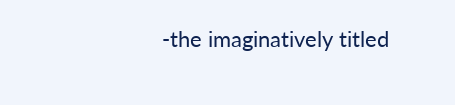-the imaginatively titled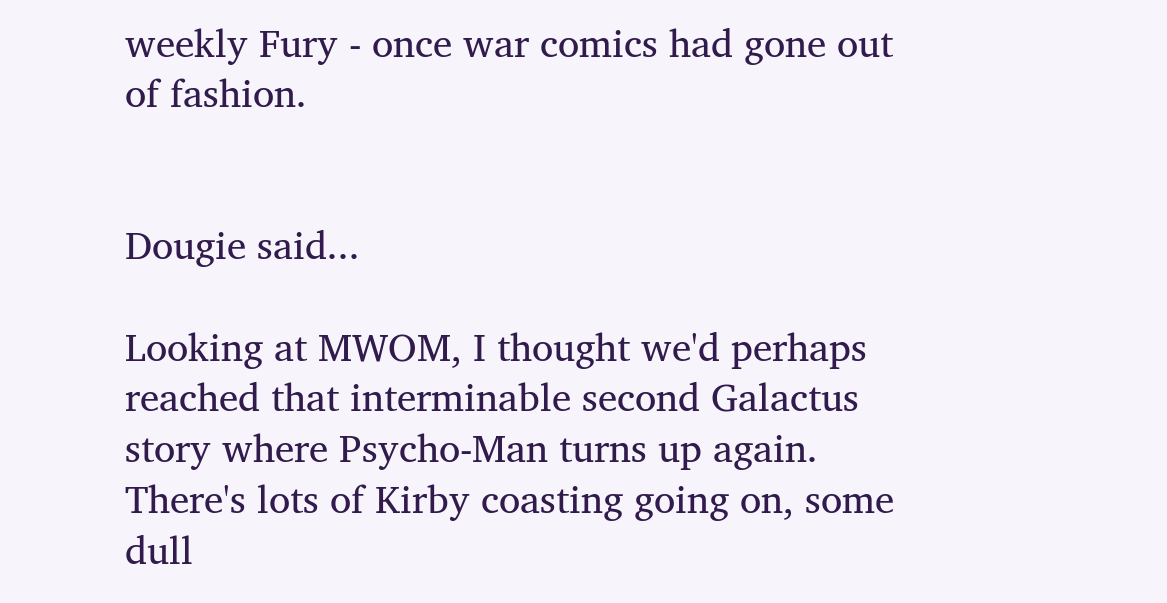weekly Fury - once war comics had gone out of fashion.


Dougie said...

Looking at MWOM, I thought we'd perhaps reached that interminable second Galactus story where Psycho-Man turns up again. There's lots of Kirby coasting going on, some dull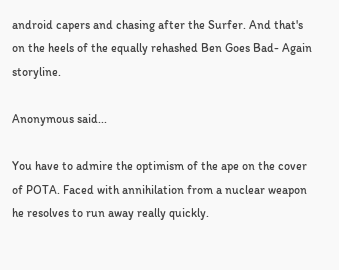android capers and chasing after the Surfer. And that's on the heels of the equally rehashed Ben Goes Bad- Again storyline.

Anonymous said...

You have to admire the optimism of the ape on the cover of POTA. Faced with annihilation from a nuclear weapon he resolves to run away really quickly.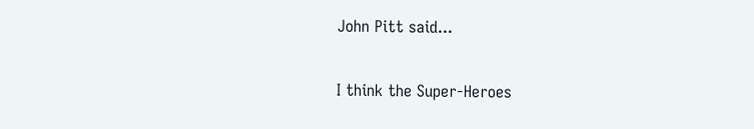John Pitt said...

I think the Super-Heroes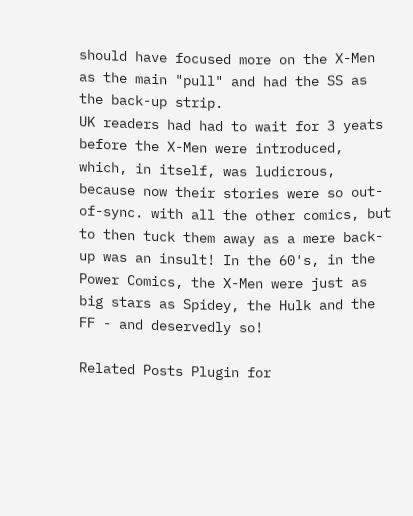should have focused more on the X-Men as the main "pull" and had the SS as the back-up strip.
UK readers had had to wait for 3 yeats before the X-Men were introduced, which, in itself, was ludicrous, because now their stories were so out-of-sync. with all the other comics, but to then tuck them away as a mere back-up was an insult! In the 60's, in the Power Comics, the X-Men were just as big stars as Spidey, the Hulk and the FF - and deservedly so!

Related Posts Plugin for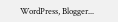WordPress, Blogger...